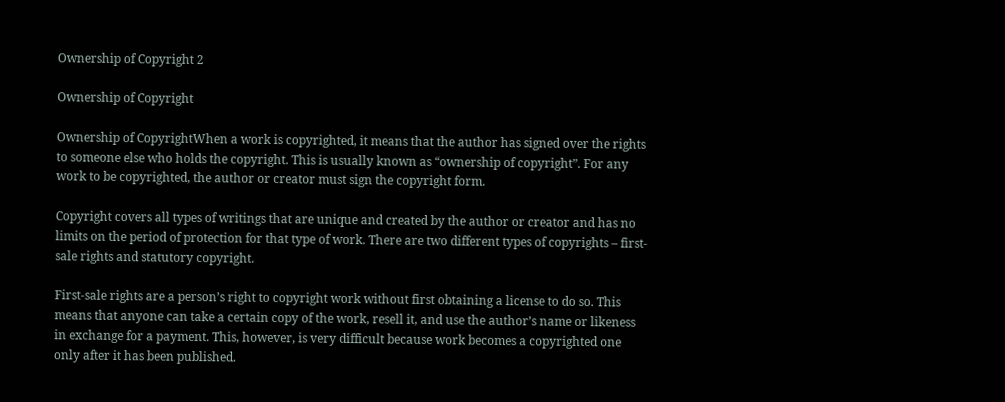Ownership of Copyright 2

Ownership of Copyright

Ownership of CopyrightWhen a work is copyrighted, it means that the author has signed over the rights to someone else who holds the copyright. This is usually known as “ownership of copyright”. For any work to be copyrighted, the author or creator must sign the copyright form.

Copyright covers all types of writings that are unique and created by the author or creator and has no limits on the period of protection for that type of work. There are two different types of copyrights – first-sale rights and statutory copyright.

First-sale rights are a person’s right to copyright work without first obtaining a license to do so. This means that anyone can take a certain copy of the work, resell it, and use the author’s name or likeness in exchange for a payment. This, however, is very difficult because work becomes a copyrighted one only after it has been published.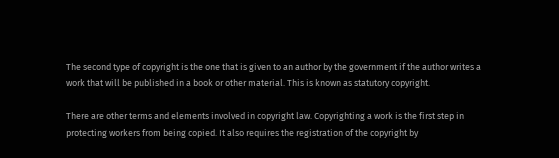The second type of copyright is the one that is given to an author by the government if the author writes a work that will be published in a book or other material. This is known as statutory copyright.

There are other terms and elements involved in copyright law. Copyrighting a work is the first step in protecting workers from being copied. It also requires the registration of the copyright by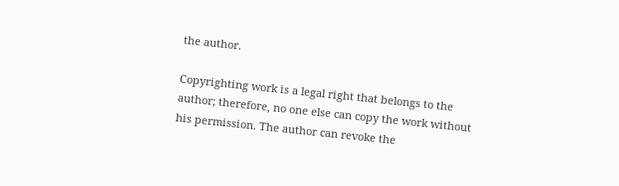the author.

Copyrighting work is a legal right that belongs to the author; therefore, no one else can copy the work without his permission. The author can revoke the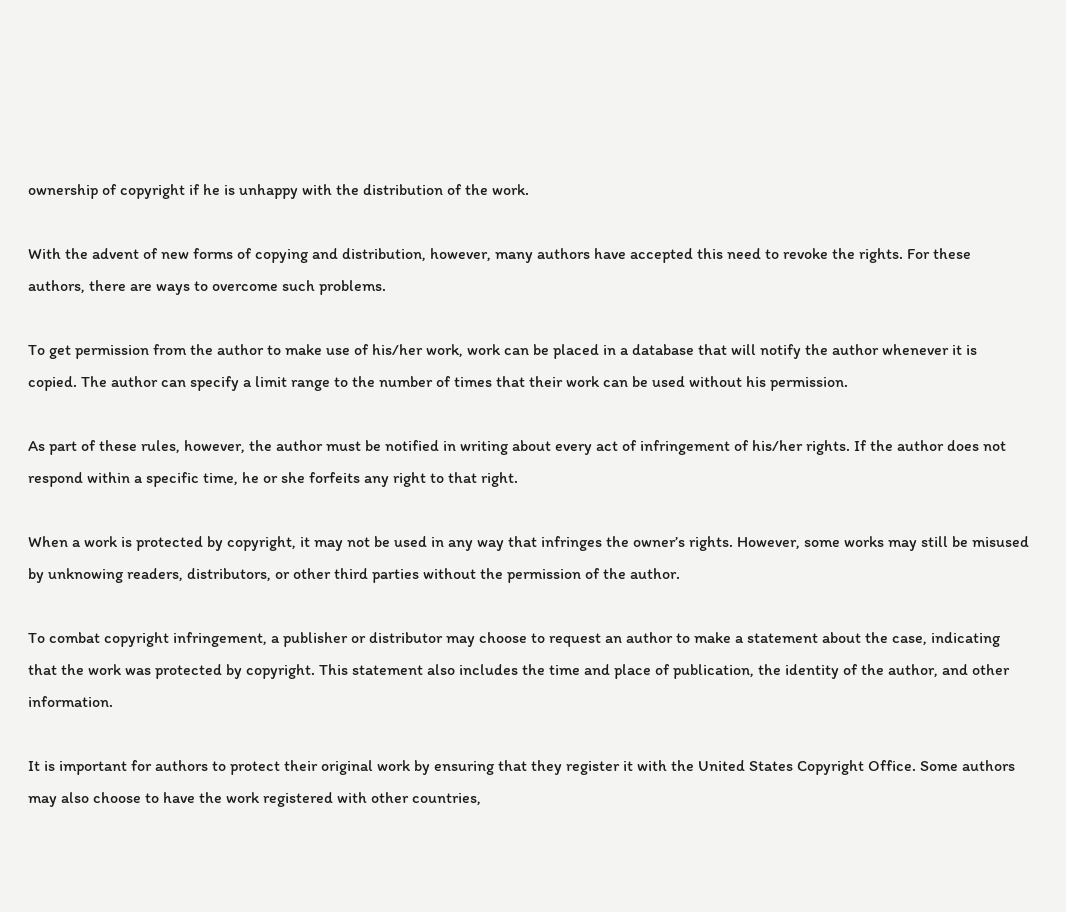ownership of copyright if he is unhappy with the distribution of the work.

With the advent of new forms of copying and distribution, however, many authors have accepted this need to revoke the rights. For these authors, there are ways to overcome such problems.

To get permission from the author to make use of his/her work, work can be placed in a database that will notify the author whenever it is copied. The author can specify a limit range to the number of times that their work can be used without his permission.

As part of these rules, however, the author must be notified in writing about every act of infringement of his/her rights. If the author does not respond within a specific time, he or she forfeits any right to that right.

When a work is protected by copyright, it may not be used in any way that infringes the owner’s rights. However, some works may still be misused by unknowing readers, distributors, or other third parties without the permission of the author.

To combat copyright infringement, a publisher or distributor may choose to request an author to make a statement about the case, indicating that the work was protected by copyright. This statement also includes the time and place of publication, the identity of the author, and other information.

It is important for authors to protect their original work by ensuring that they register it with the United States Copyright Office. Some authors may also choose to have the work registered with other countries,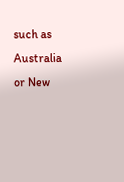such as Australia or New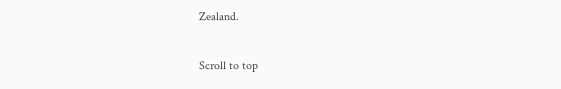Zealand.

Scroll to top